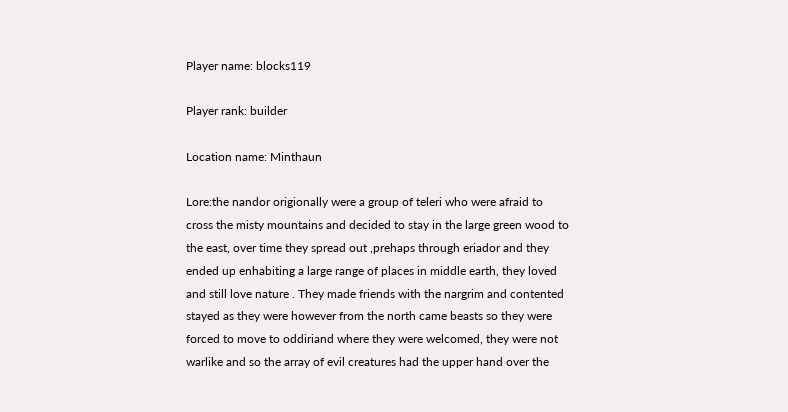Player name: blocks119

Player rank: builder

Location name: Minthaun

Lore:the nandor origionally were a group of teleri who were afraid to
cross the misty mountains and decided to stay in the large green wood to
the east, over time they spread out ,prehaps through eriador and they
ended up enhabiting a large range of places in middle earth, they loved
and still love nature . They made friends with the nargrim and contented
stayed as they were however from the north came beasts so they were
forced to move to oddiriand where they were welcomed, they were not
warlike and so the array of evil creatures had the upper hand over the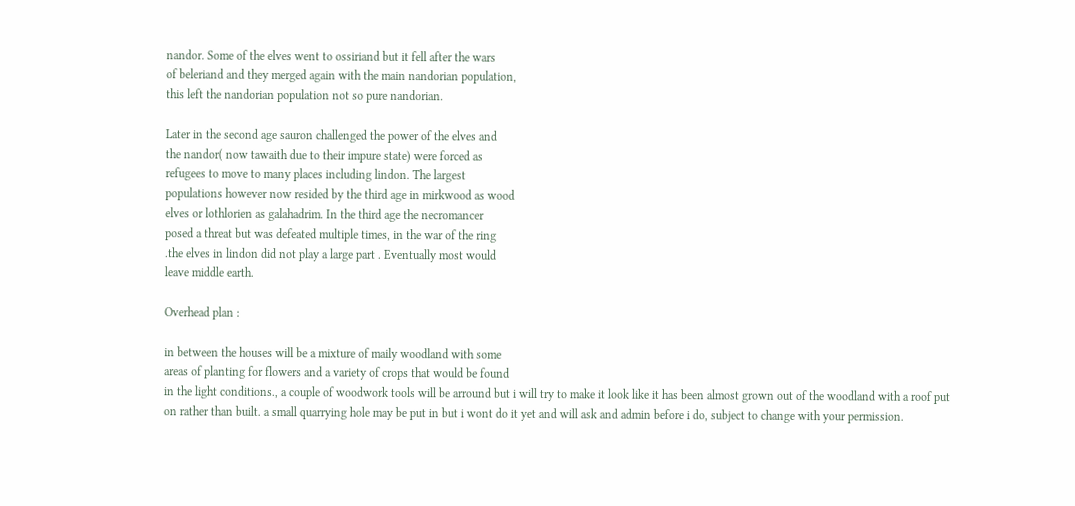nandor. Some of the elves went to ossiriand but it fell after the wars
of beleriand and they merged again with the main nandorian population,
this left the nandorian population not so pure nandorian.

Later in the second age sauron challenged the power of the elves and
the nandor( now tawaith due to their impure state) were forced as
refugees to move to many places including lindon. The largest
populations however now resided by the third age in mirkwood as wood
elves or lothlorien as galahadrim. In the third age the necromancer
posed a threat but was defeated multiple times, in the war of the ring
.the elves in lindon did not play a large part . Eventually most would
leave middle earth.

Overhead plan :

in between the houses will be a mixture of maily woodland with some
areas of planting for flowers and a variety of crops that would be found
in the light conditions., a couple of woodwork tools will be arround but i will try to make it look like it has been almost grown out of the woodland with a roof put on rather than built. a small quarrying hole may be put in but i wont do it yet and will ask and admin before i do, subject to change with your permission.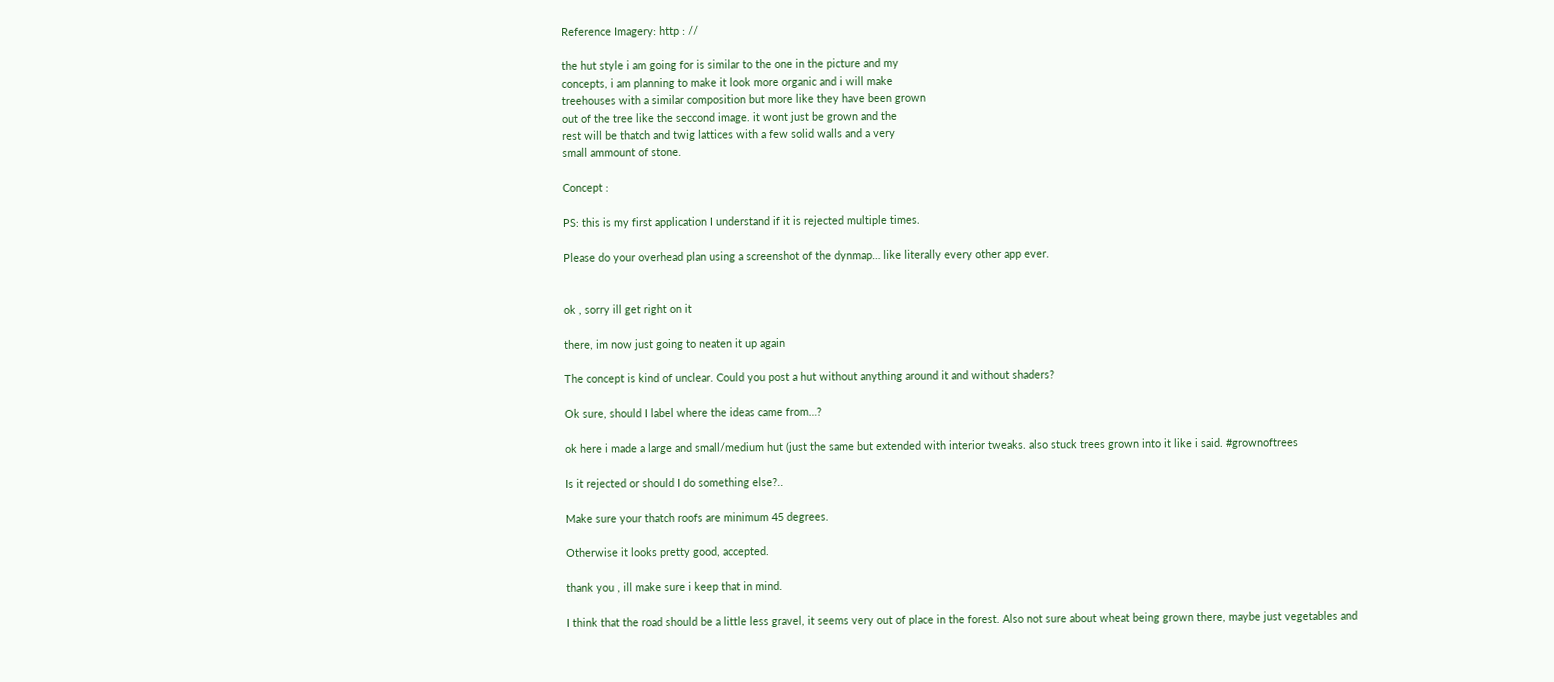Reference Imagery: http : //

the hut style i am going for is similar to the one in the picture and my
concepts, i am planning to make it look more organic and i will make
treehouses with a similar composition but more like they have been grown
out of the tree like the seccond image. it wont just be grown and the
rest will be thatch and twig lattices with a few solid walls and a very
small ammount of stone.

Concept :

PS: this is my first application I understand if it is rejected multiple times.

Please do your overhead plan using a screenshot of the dynmap… like literally every other app ever.


ok , sorry ill get right on it

there, im now just going to neaten it up again

The concept is kind of unclear. Could you post a hut without anything around it and without shaders?

Ok sure, should I label where the ideas came from…?

ok here i made a large and small/medium hut (just the same but extended with interior tweaks. also stuck trees grown into it like i said. #grownoftrees

Is it rejected or should I do something else?..

Make sure your thatch roofs are minimum 45 degrees.

Otherwise it looks pretty good, accepted.

thank you , ill make sure i keep that in mind.

I think that the road should be a little less gravel, it seems very out of place in the forest. Also not sure about wheat being grown there, maybe just vegetables and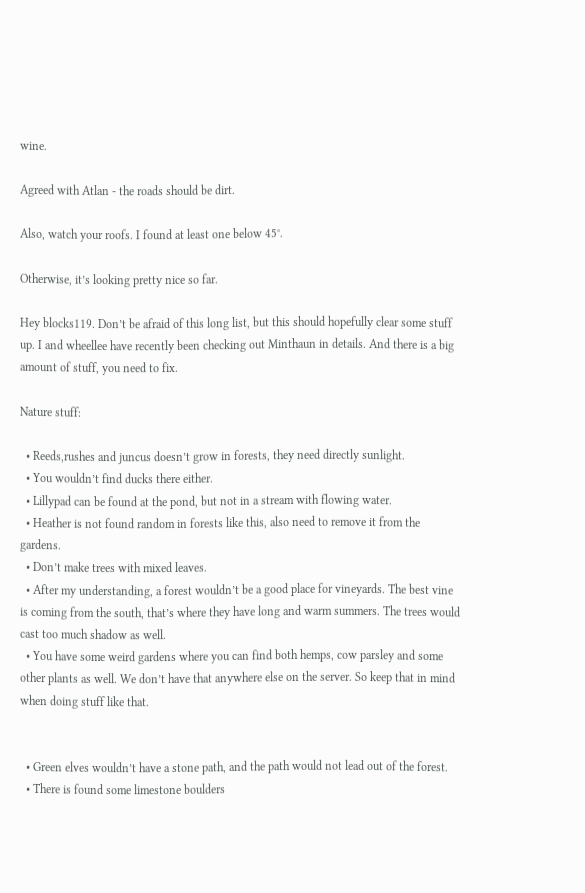wine.

Agreed with Atlan - the roads should be dirt.

Also, watch your roofs. I found at least one below 45°.

Otherwise, it’s looking pretty nice so far.

Hey blocks119. Don’t be afraid of this long list, but this should hopefully clear some stuff up. I and wheellee have recently been checking out Minthaun in details. And there is a big amount of stuff, you need to fix.

Nature stuff:

  • Reeds,rushes and juncus doesn’t grow in forests, they need directly sunlight.
  • You wouldn’t find ducks there either.
  • Lillypad can be found at the pond, but not in a stream with flowing water.
  • Heather is not found random in forests like this, also need to remove it from the gardens.
  • Don’t make trees with mixed leaves.
  • After my understanding, a forest wouldn’t be a good place for vineyards. The best vine is coming from the south, that’s where they have long and warm summers. The trees would cast too much shadow as well.
  • You have some weird gardens where you can find both hemps, cow parsley and some other plants as well. We don’t have that anywhere else on the server. So keep that in mind when doing stuff like that.


  • Green elves wouldn’t have a stone path, and the path would not lead out of the forest.
  • There is found some limestone boulders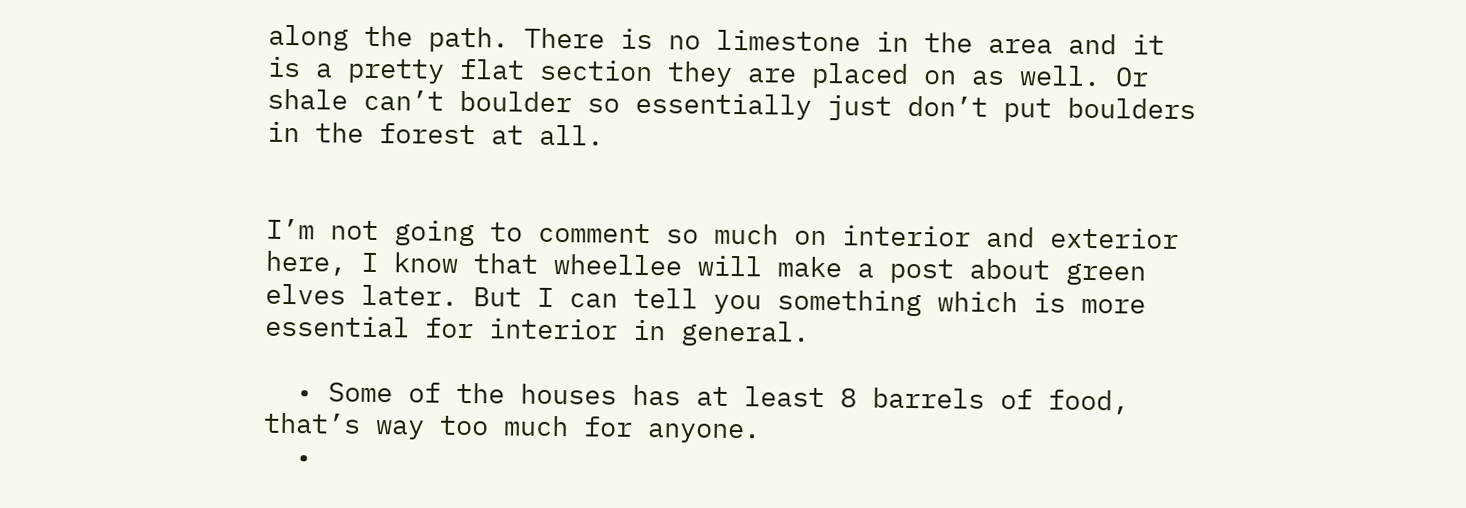along the path. There is no limestone in the area and it is a pretty flat section they are placed on as well. Or shale can’t boulder so essentially just don’t put boulders in the forest at all.


I’m not going to comment so much on interior and exterior here, I know that wheellee will make a post about green elves later. But I can tell you something which is more essential for interior in general.

  • Some of the houses has at least 8 barrels of food, that’s way too much for anyone.
  •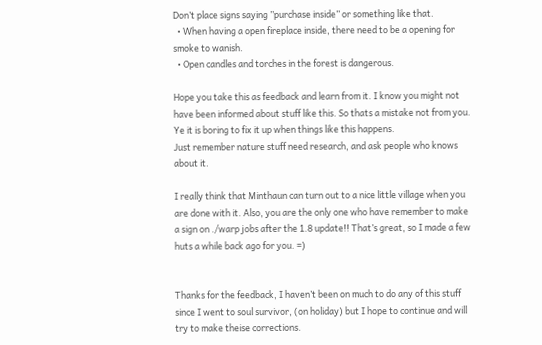Don’t place signs saying ”purchase inside” or something like that.
  • When having a open fireplace inside, there need to be a opening for smoke to wanish.
  • Open candles and torches in the forest is dangerous.

Hope you take this as feedback and learn from it. I know you might not have been informed about stuff like this. So thats a mistake not from you. Ye it is boring to fix it up when things like this happens.
Just remember nature stuff need research, and ask people who knows about it.

I really think that Minthaun can turn out to a nice little village when you are done with it. Also, you are the only one who have remember to make a sign on ./warp jobs after the 1.8 update!! That’s great, so I made a few huts a while back ago for you. =)


Thanks for the feedback, I haven’t been on much to do any of this stuff since I went to soul survivor, (on holiday) but I hope to continue and will try to make theise corrections.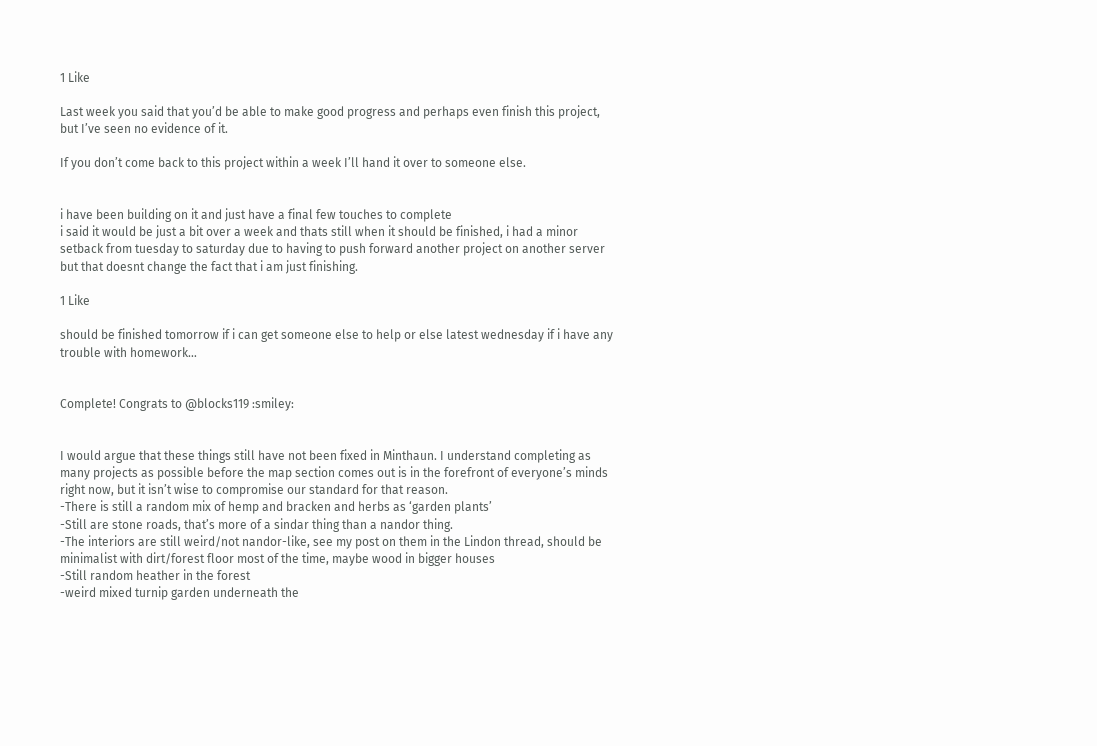1 Like

Last week you said that you’d be able to make good progress and perhaps even finish this project, but I’ve seen no evidence of it.

If you don’t come back to this project within a week I’ll hand it over to someone else.


i have been building on it and just have a final few touches to complete
i said it would be just a bit over a week and thats still when it should be finished, i had a minor setback from tuesday to saturday due to having to push forward another project on another server but that doesnt change the fact that i am just finishing.

1 Like

should be finished tomorrow if i can get someone else to help or else latest wednesday if i have any trouble with homework…


Complete! Congrats to @blocks119 :smiley:


I would argue that these things still have not been fixed in Minthaun. I understand completing as many projects as possible before the map section comes out is in the forefront of everyone’s minds right now, but it isn’t wise to compromise our standard for that reason.
-There is still a random mix of hemp and bracken and herbs as ‘garden plants’
-Still are stone roads, that’s more of a sindar thing than a nandor thing.
-The interiors are still weird/not nandor-like, see my post on them in the Lindon thread, should be minimalist with dirt/forest floor most of the time, maybe wood in bigger houses
-Still random heather in the forest
-weird mixed turnip garden underneath the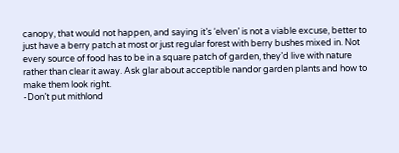canopy, that would not happen, and saying it’s ‘elven’ is not a viable excuse, better to just have a berry patch at most or just regular forest with berry bushes mixed in. Not every source of food has to be in a square patch of garden, they’d live with nature rather than clear it away. Ask glar about acceptible nandor garden plants and how to make them look right.
-Don’t put mithlond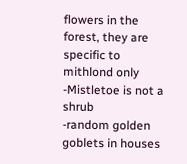flowers in the forest, they are specific to mithlond only
-Mistletoe is not a shrub
-random golden goblets in houses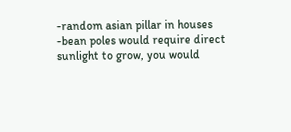-random asian pillar in houses
-bean poles would require direct sunlight to grow, you would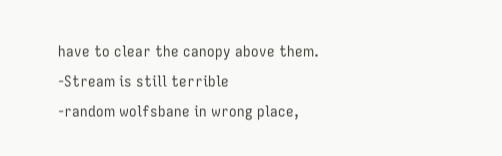have to clear the canopy above them.
-Stream is still terrible
-random wolfsbane in wrong place,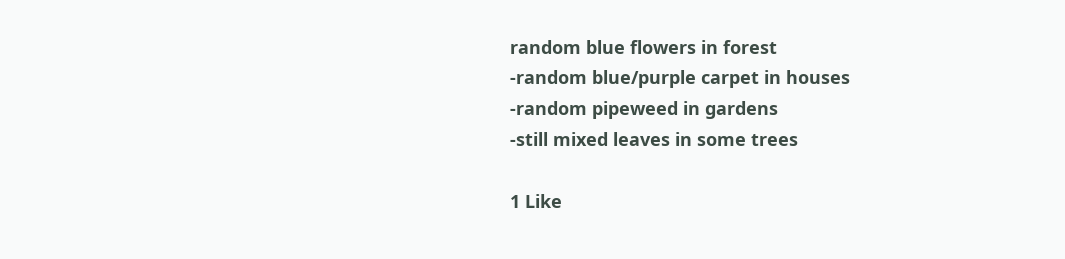random blue flowers in forest
-random blue/purple carpet in houses
-random pipeweed in gardens
-still mixed leaves in some trees

1 Like